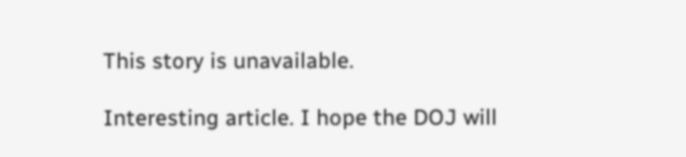This story is unavailable.

Interesting article. I hope the DOJ will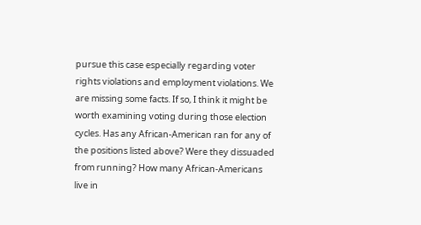pursue this case especially regarding voter rights violations and employment violations. We are missing some facts. If so, I think it might be worth examining voting during those election cycles. Has any African-American ran for any of the positions listed above? Were they dissuaded from running? How many African-Americans live in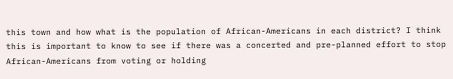this town and how what is the population of African-Americans in each district? I think this is important to know to see if there was a concerted and pre-planned effort to stop African-Americans from voting or holding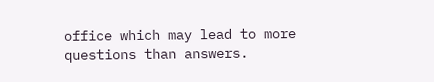office which may lead to more questions than answers.